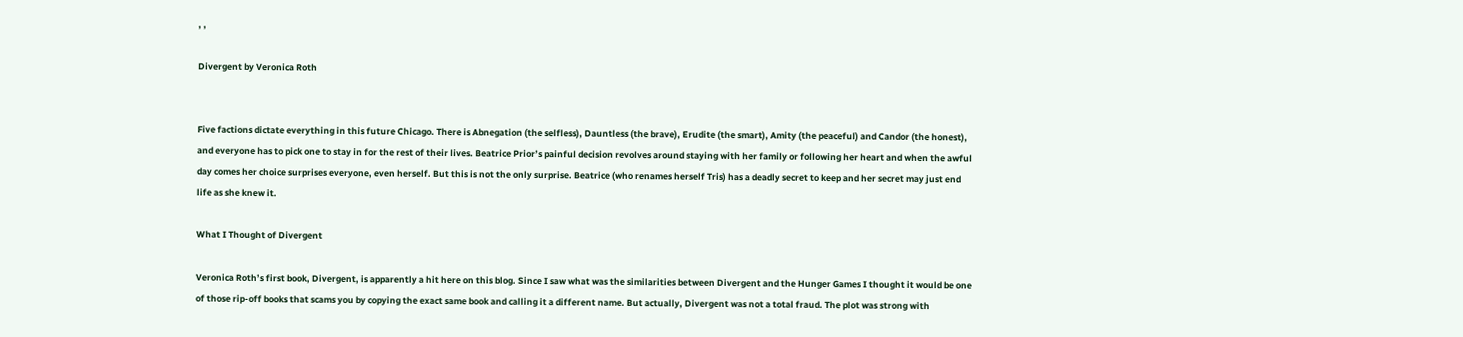, ,

Divergent by Veronica Roth


Five factions dictate everything in this future Chicago. There is Abnegation (the selfless), Dauntless (the brave), Erudite (the smart), Amity (the peaceful) and Candor (the honest), and everyone has to pick one to stay in for the rest of their lives. Beatrice Prior’s painful decision revolves around staying with her family or following her heart and when the awful day comes her choice surprises everyone, even herself. But this is not the only surprise. Beatrice (who renames herself Tris) has a deadly secret to keep and her secret may just end life as she knew it.

What I Thought of Divergent

Veronica Roth’s first book, Divergent, is apparently a hit here on this blog. Since I saw what was the similarities between Divergent and the Hunger Games I thought it would be one of those rip-off books that scams you by copying the exact same book and calling it a different name. But actually, Divergent was not a total fraud. The plot was strong with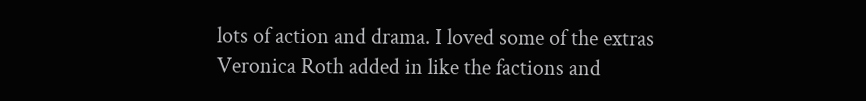lots of action and drama. I loved some of the extras Veronica Roth added in like the factions and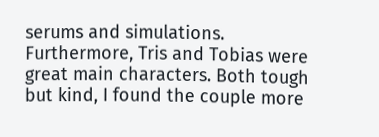serums and simulations. Furthermore, Tris and Tobias were great main characters. Both tough but kind, I found the couple more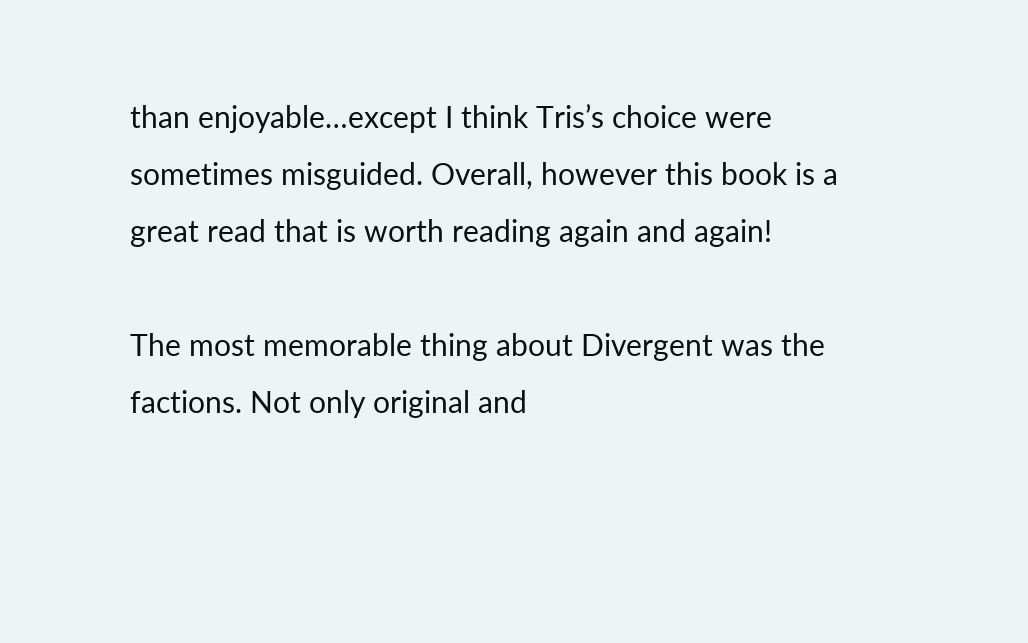than enjoyable…except I think Tris’s choice were sometimes misguided. Overall, however this book is a great read that is worth reading again and again!

The most memorable thing about Divergent was the factions. Not only original and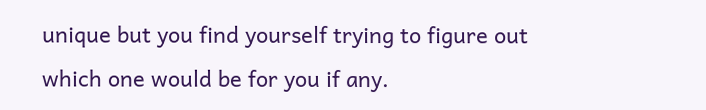unique but you find yourself trying to figure out which one would be for you if any.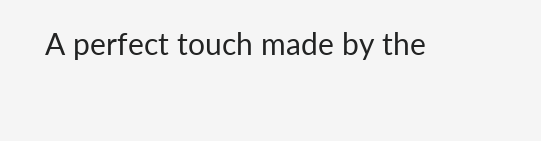A perfect touch made by the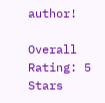author!

Overall Rating: 5 Stars